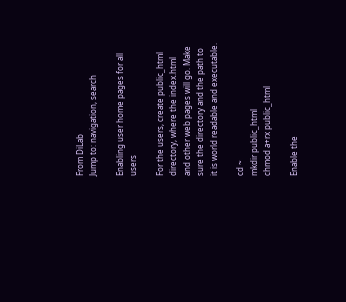From DiLab
Jump to: navigation, search

Enabling user home pages for all users

For the users, create public_html directory, where the index.html and other web pages will go. Make sure the directory and the path to it is world readable and executable.

cd ~
mkdir public_html
chmod a+rx public_html

Enable the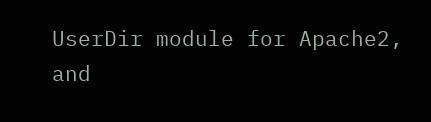UserDir module for Apache2, and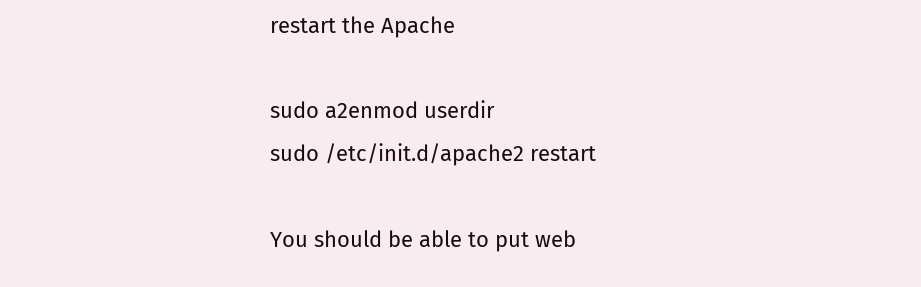restart the Apache

sudo a2enmod userdir
sudo /etc/init.d/apache2 restart

You should be able to put web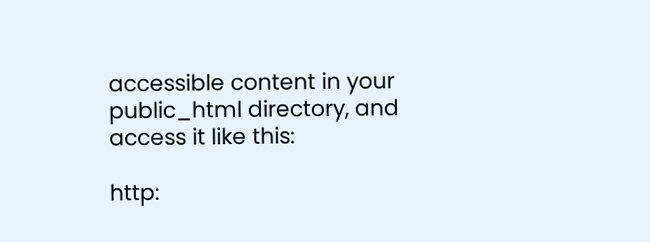accessible content in your public_html directory, and access it like this:

http: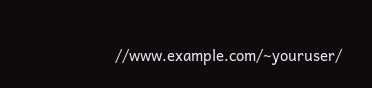//www.example.com/~youruser/